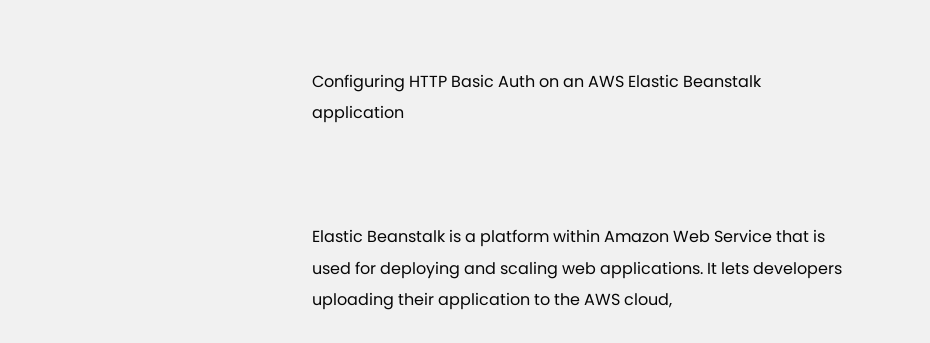Configuring HTTP Basic Auth on an AWS Elastic Beanstalk application



Elastic Beanstalk is a platform within Amazon Web Service that is used for deploying and scaling web applications. It lets developers uploading their application to the AWS cloud,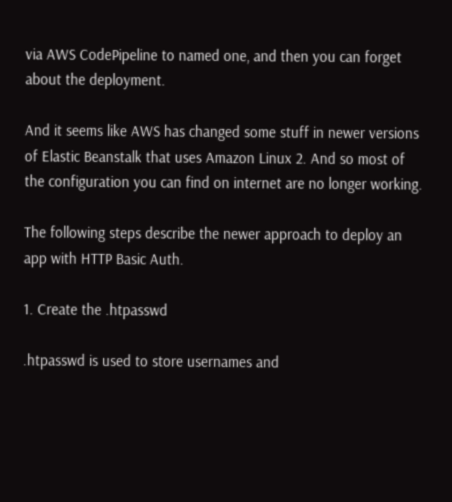via AWS CodePipeline to named one, and then you can forget about the deployment.

And it seems like AWS has changed some stuff in newer versions of Elastic Beanstalk that uses Amazon Linux 2. And so most of the configuration you can find on internet are no longer working.

The following steps describe the newer approach to deploy an app with HTTP Basic Auth.

1. Create the .htpasswd

.htpasswd is used to store usernames and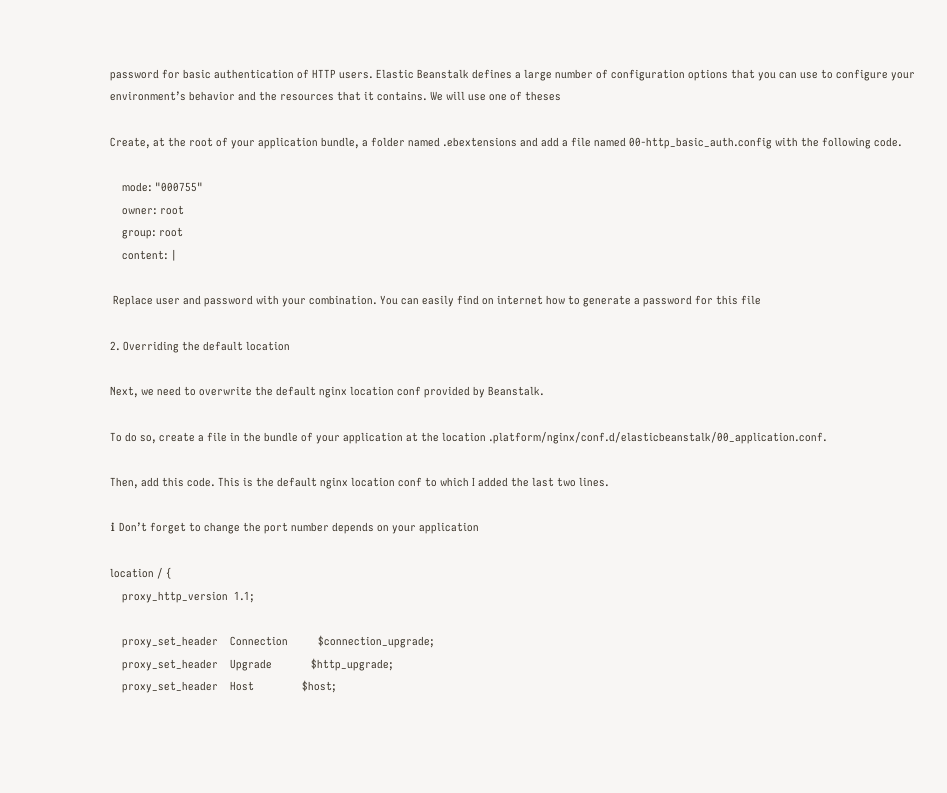password for basic authentication of HTTP users. Elastic Beanstalk defines a large number of configuration options that you can use to configure your environment’s behavior and the resources that it contains. We will use one of theses

Create, at the root of your application bundle, a folder named .ebextensions and add a file named 00-http_basic_auth.config with the following code.

    mode: "000755"
    owner: root
    group: root
    content: |

 Replace user and password with your combination. You can easily find on internet how to generate a password for this file

2. Overriding the default location

Next, we need to overwrite the default nginx location conf provided by Beanstalk.

To do so, create a file in the bundle of your application at the location .platform/nginx/conf.d/elasticbeanstalk/00_application.conf.

Then, add this code. This is the default nginx location conf to which I added the last two lines.

ℹ Don’t forget to change the port number depends on your application

location / {
    proxy_http_version  1.1;

    proxy_set_header    Connection          $connection_upgrade;
    proxy_set_header    Upgrade             $http_upgrade;
    proxy_set_header    Host                $host;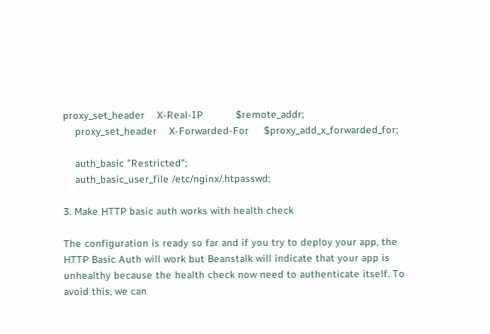proxy_set_header    X-Real-IP           $remote_addr;
    proxy_set_header    X-Forwarded-For     $proxy_add_x_forwarded_for;

    auth_basic "Restricted";
    auth_basic_user_file /etc/nginx/.htpasswd;

3. Make HTTP basic auth works with health check

The configuration is ready so far and if you try to deploy your app, the HTTP Basic Auth will work but Beanstalk will indicate that your app is unhealthy because the health check now need to authenticate itself. To avoid this, we can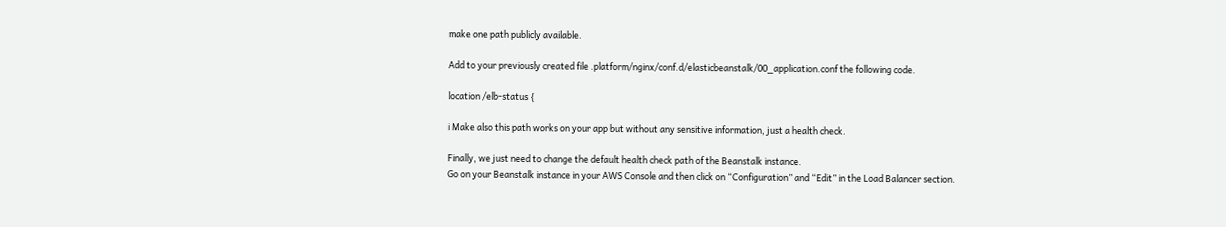make one path publicly available.

Add to your previously created file .platform/nginx/conf.d/elasticbeanstalk/00_application.conf the following code.

location /elb-status {

ℹ Make also this path works on your app but without any sensitive information, just a health check.

Finally, we just need to change the default health check path of the Beanstalk instance.
Go on your Beanstalk instance in your AWS Console and then click on “Configuration” and “Edit” in the Load Balancer section.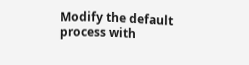Modify the default process with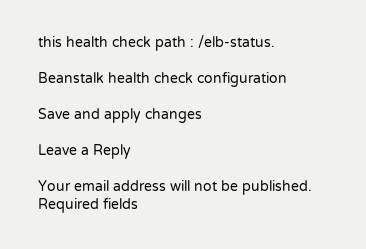this health check path : /elb-status.

Beanstalk health check configuration

Save and apply changes

Leave a Reply

Your email address will not be published. Required fields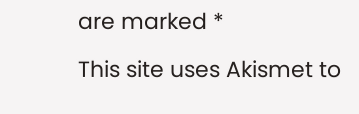are marked *

This site uses Akismet to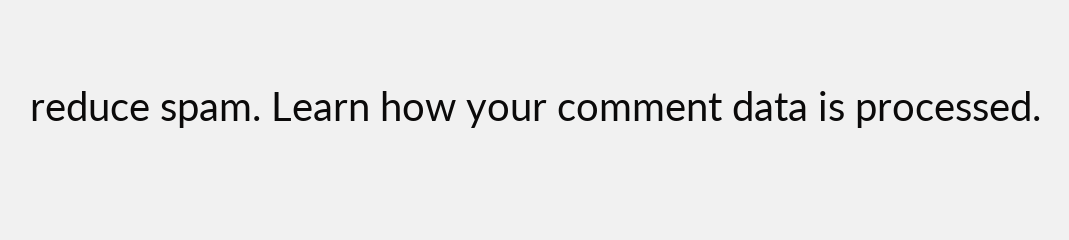reduce spam. Learn how your comment data is processed.